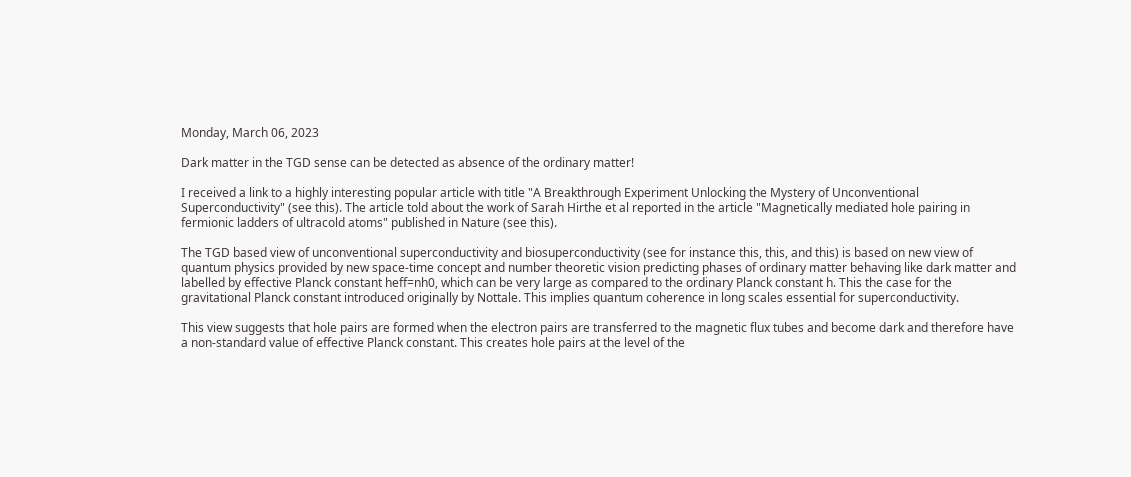Monday, March 06, 2023

Dark matter in the TGD sense can be detected as absence of the ordinary matter!

I received a link to a highly interesting popular article with title "A Breakthrough Experiment Unlocking the Mystery of Unconventional Superconductivity" (see this). The article told about the work of Sarah Hirthe et al reported in the article "Magnetically mediated hole pairing in fermionic ladders of ultracold atoms" published in Nature (see this).

The TGD based view of unconventional superconductivity and biosuperconductivity (see for instance this, this, and this) is based on new view of quantum physics provided by new space-time concept and number theoretic vision predicting phases of ordinary matter behaving like dark matter and labelled by effective Planck constant heff=nh0, which can be very large as compared to the ordinary Planck constant h. This the case for the gravitational Planck constant introduced originally by Nottale. This implies quantum coherence in long scales essential for superconductivity.

This view suggests that hole pairs are formed when the electron pairs are transferred to the magnetic flux tubes and become dark and therefore have a non-standard value of effective Planck constant. This creates hole pairs at the level of the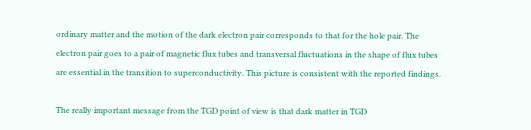ordinary matter and the motion of the dark electron pair corresponds to that for the hole pair. The electron pair goes to a pair of magnetic flux tubes and transversal fluctuations in the shape of flux tubes are essential in the transition to superconductivity. This picture is consistent with the reported findings.

The really important message from the TGD point of view is that dark matter in TGD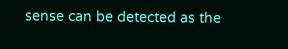sense can be detected as the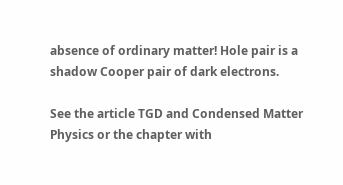absence of ordinary matter! Hole pair is a shadow Cooper pair of dark electrons.

See the article TGD and Condensed Matter Physics or the chapter with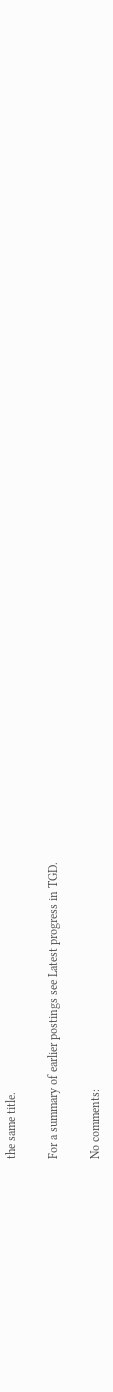the same title.

For a summary of earlier postings see Latest progress in TGD.

No comments: